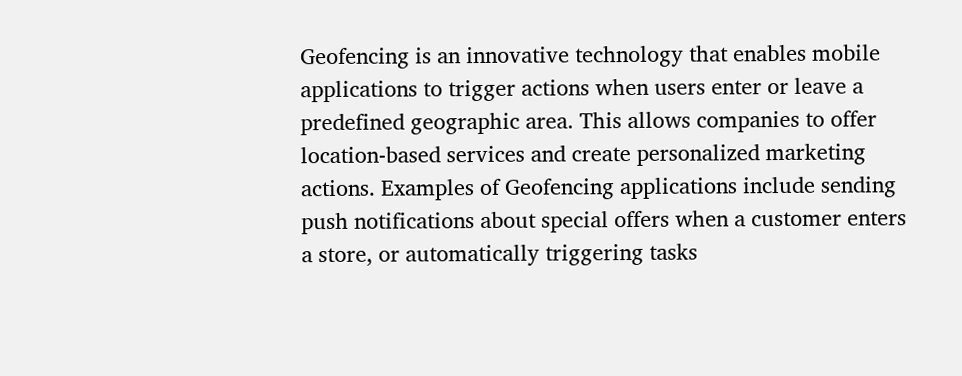Geofencing is an innovative technology that enables mobile applications to trigger actions when users enter or leave a predefined geographic area. This allows companies to offer location-based services and create personalized marketing actions. Examples of Geofencing applications include sending push notifications about special offers when a customer enters a store, or automatically triggering tasks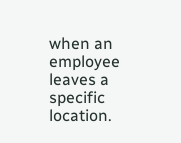when an employee leaves a specific location.